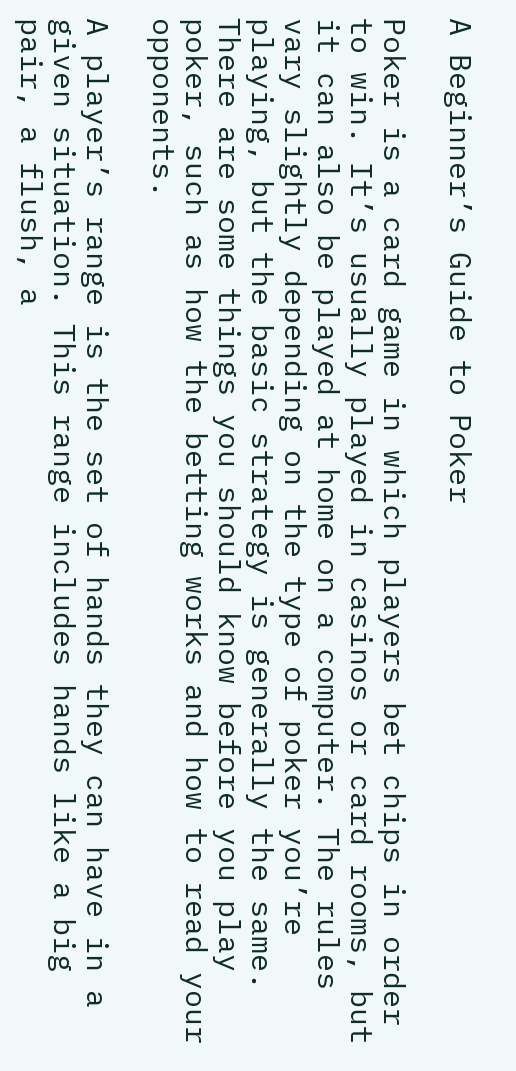A Beginner’s Guide to Poker

Poker is a card game in which players bet chips in order to win. It’s usually played in casinos or card rooms, but it can also be played at home on a computer. The rules vary slightly depending on the type of poker you’re playing, but the basic strategy is generally the same. There are some things you should know before you play poker, such as how the betting works and how to read your opponents.

A player’s range is the set of hands they can have in a given situation. This range includes hands like a big pair, a flush, a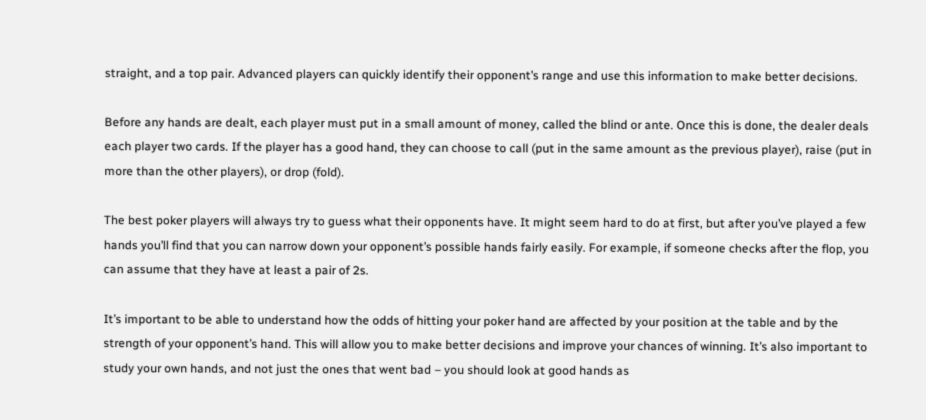straight, and a top pair. Advanced players can quickly identify their opponent’s range and use this information to make better decisions.

Before any hands are dealt, each player must put in a small amount of money, called the blind or ante. Once this is done, the dealer deals each player two cards. If the player has a good hand, they can choose to call (put in the same amount as the previous player), raise (put in more than the other players), or drop (fold).

The best poker players will always try to guess what their opponents have. It might seem hard to do at first, but after you’ve played a few hands you’ll find that you can narrow down your opponent’s possible hands fairly easily. For example, if someone checks after the flop, you can assume that they have at least a pair of 2s.

It’s important to be able to understand how the odds of hitting your poker hand are affected by your position at the table and by the strength of your opponent’s hand. This will allow you to make better decisions and improve your chances of winning. It’s also important to study your own hands, and not just the ones that went bad – you should look at good hands as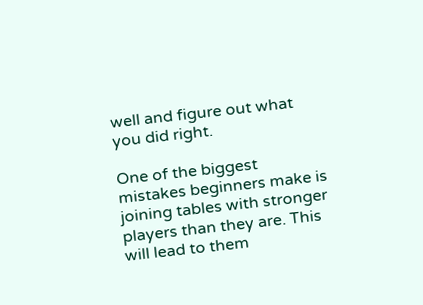well and figure out what you did right.

One of the biggest mistakes beginners make is joining tables with stronger players than they are. This will lead to them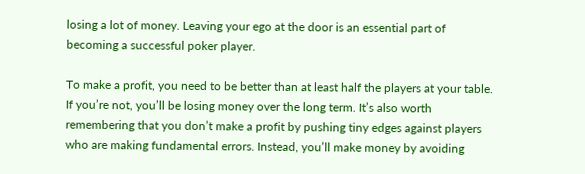losing a lot of money. Leaving your ego at the door is an essential part of becoming a successful poker player.

To make a profit, you need to be better than at least half the players at your table. If you’re not, you’ll be losing money over the long term. It’s also worth remembering that you don’t make a profit by pushing tiny edges against players who are making fundamental errors. Instead, you’ll make money by avoiding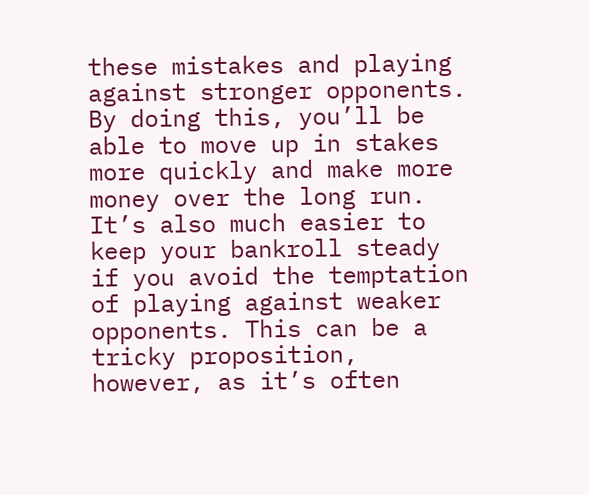these mistakes and playing against stronger opponents. By doing this, you’ll be able to move up in stakes more quickly and make more money over the long run. It’s also much easier to keep your bankroll steady if you avoid the temptation of playing against weaker opponents. This can be a tricky proposition, however, as it’s often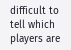difficult to tell which players are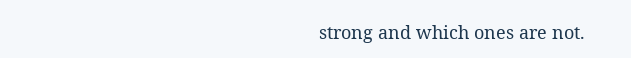strong and which ones are not.